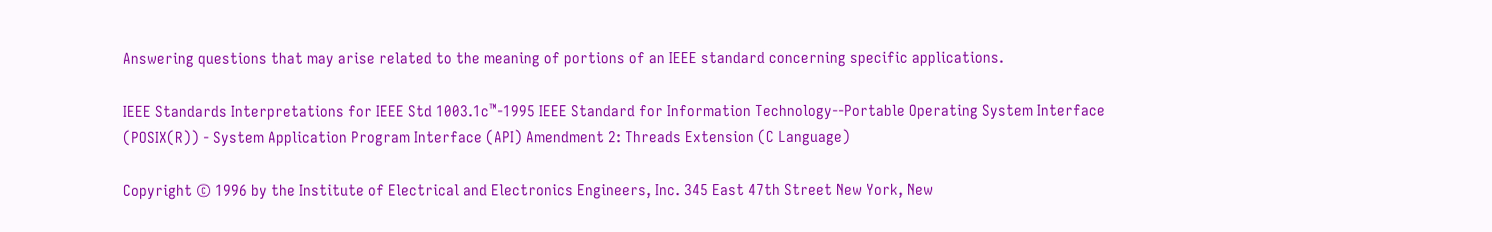Answering questions that may arise related to the meaning of portions of an IEEE standard concerning specific applications.

IEEE Standards Interpretations for IEEE Std 1003.1c™-1995 IEEE Standard for Information Technology--Portable Operating System Interface (POSIX(R)) - System Application Program Interface (API) Amendment 2: Threads Extension (C Language)

Copyright © 1996 by the Institute of Electrical and Electronics Engineers, Inc. 345 East 47th Street New York, New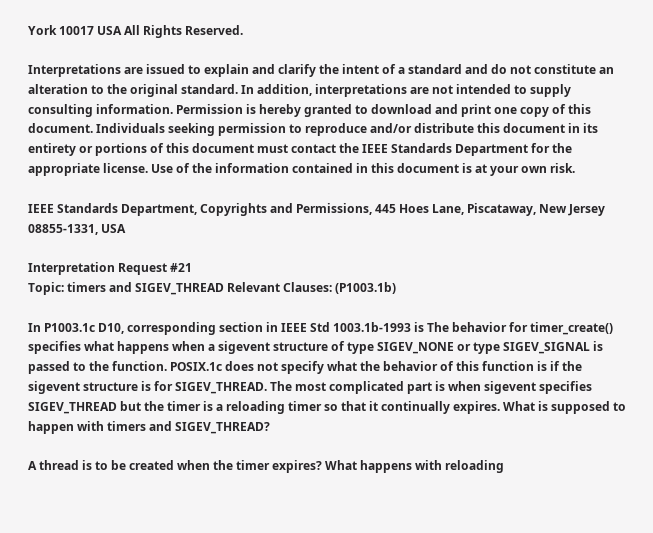York 10017 USA All Rights Reserved.

Interpretations are issued to explain and clarify the intent of a standard and do not constitute an alteration to the original standard. In addition, interpretations are not intended to supply consulting information. Permission is hereby granted to download and print one copy of this document. Individuals seeking permission to reproduce and/or distribute this document in its entirety or portions of this document must contact the IEEE Standards Department for the appropriate license. Use of the information contained in this document is at your own risk.

IEEE Standards Department, Copyrights and Permissions, 445 Hoes Lane, Piscataway, New Jersey 08855-1331, USA

Interpretation Request #21
Topic: timers and SIGEV_THREAD Relevant Clauses: (P1003.1b)

In P1003.1c D10, corresponding section in IEEE Std 1003.1b-1993 is The behavior for timer_create() specifies what happens when a sigevent structure of type SIGEV_NONE or type SIGEV_SIGNAL is passed to the function. POSIX.1c does not specify what the behavior of this function is if the sigevent structure is for SIGEV_THREAD. The most complicated part is when sigevent specifies SIGEV_THREAD but the timer is a reloading timer so that it continually expires. What is supposed to happen with timers and SIGEV_THREAD?

A thread is to be created when the timer expires? What happens with reloading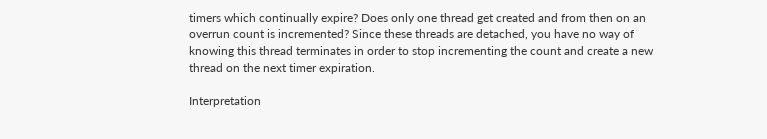timers which continually expire? Does only one thread get created and from then on an overrun count is incremented? Since these threads are detached, you have no way of knowing this thread terminates in order to stop incrementing the count and create a new thread on the next timer expiration.

Interpretation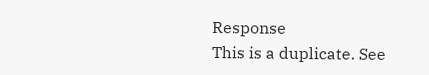Response
This is a duplicate. See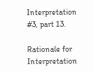Interpretation #3, part 13.

Rationale for Interpretation